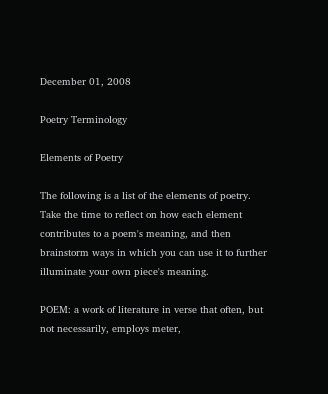December 01, 2008

Poetry Terminology

Elements of Poetry

The following is a list of the elements of poetry. Take the time to reflect on how each element contributes to a poem's meaning, and then brainstorm ways in which you can use it to further illuminate your own piece's meaning.

POEM: a work of literature in verse that often, but not necessarily, employs meter,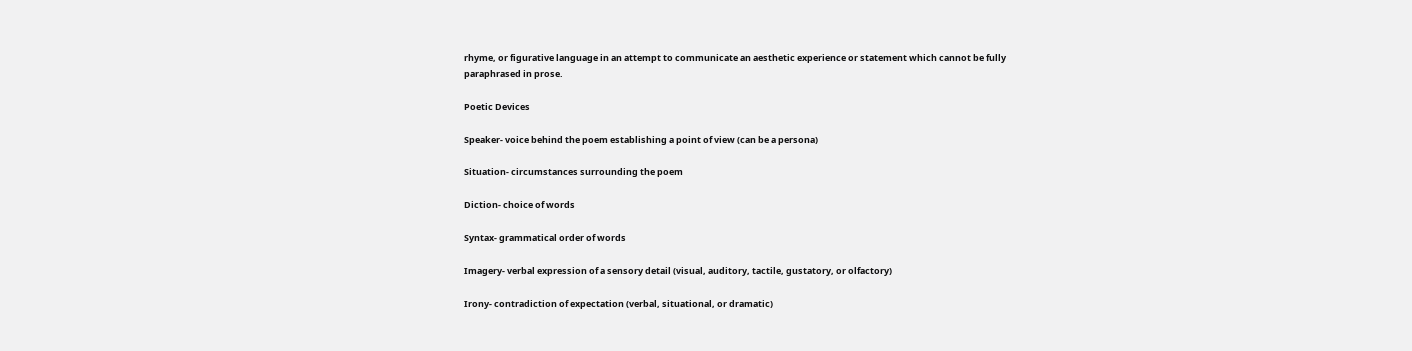rhyme, or figurative language in an attempt to communicate an aesthetic experience or statement which cannot be fully paraphrased in prose.

Poetic Devices

Speaker- voice behind the poem establishing a point of view (can be a persona)

Situation- circumstances surrounding the poem

Diction- choice of words

Syntax- grammatical order of words

Imagery- verbal expression of a sensory detail (visual, auditory, tactile, gustatory, or olfactory)

Irony- contradiction of expectation (verbal, situational, or dramatic)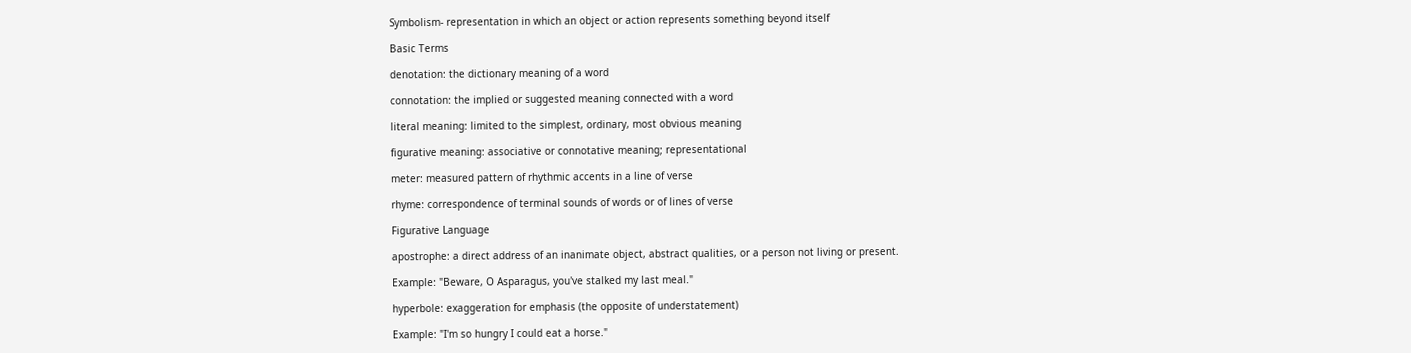Symbolism- representation in which an object or action represents something beyond itself

Basic Terms

denotation: the dictionary meaning of a word

connotation: the implied or suggested meaning connected with a word

literal meaning: limited to the simplest, ordinary, most obvious meaning

figurative meaning: associative or connotative meaning; representational

meter: measured pattern of rhythmic accents in a line of verse

rhyme: correspondence of terminal sounds of words or of lines of verse

Figurative Language

apostrophe: a direct address of an inanimate object, abstract qualities, or a person not living or present.

Example: "Beware, O Asparagus, you've stalked my last meal."

hyperbole: exaggeration for emphasis (the opposite of understatement)

Example: "I'm so hungry I could eat a horse."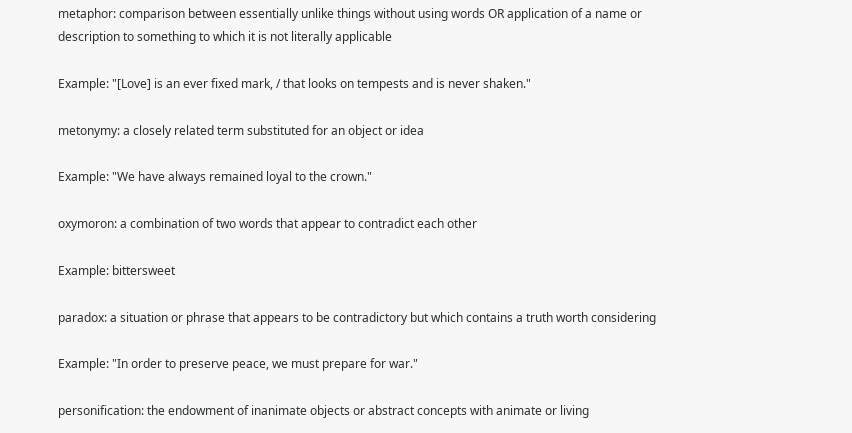metaphor: comparison between essentially unlike things without using words OR application of a name or description to something to which it is not literally applicable

Example: "[Love] is an ever fixed mark, / that looks on tempests and is never shaken."

metonymy: a closely related term substituted for an object or idea

Example: "We have always remained loyal to the crown."

oxymoron: a combination of two words that appear to contradict each other

Example: bittersweet

paradox: a situation or phrase that appears to be contradictory but which contains a truth worth considering

Example: "In order to preserve peace, we must prepare for war."

personification: the endowment of inanimate objects or abstract concepts with animate or living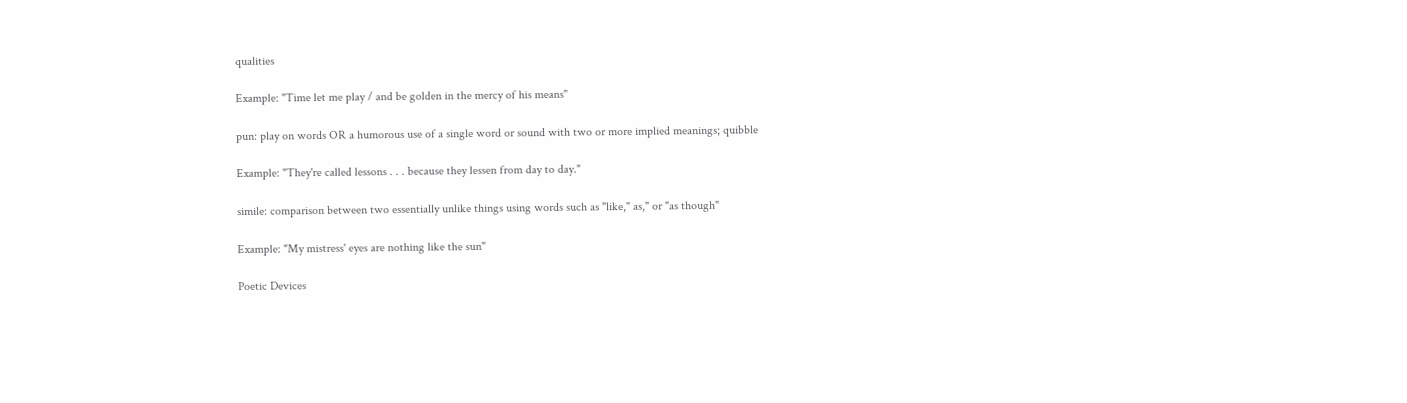qualities

Example: "Time let me play / and be golden in the mercy of his means"

pun: play on words OR a humorous use of a single word or sound with two or more implied meanings; quibble

Example: "They're called lessons . . . because they lessen from day to day."

simile: comparison between two essentially unlike things using words such as "like," as," or "as though"

Example: "My mistress' eyes are nothing like the sun"

Poetic Devices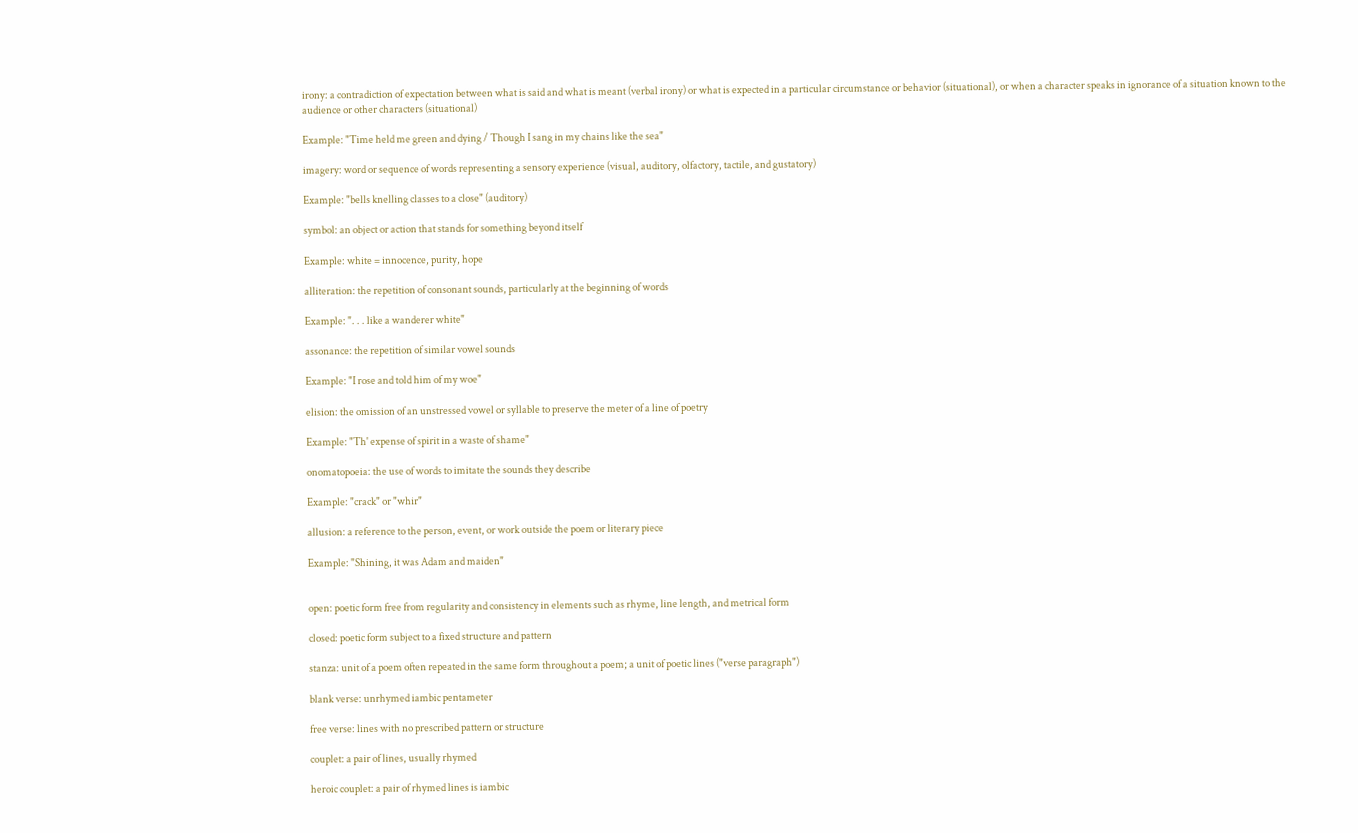irony: a contradiction of expectation between what is said and what is meant (verbal irony) or what is expected in a particular circumstance or behavior (situational), or when a character speaks in ignorance of a situation known to the audience or other characters (situational)

Example: "Time held me green and dying / Though I sang in my chains like the sea"

imagery: word or sequence of words representing a sensory experience (visual, auditory, olfactory, tactile, and gustatory)

Example: "bells knelling classes to a close" (auditory)

symbol: an object or action that stands for something beyond itself

Example: white = innocence, purity, hope

alliteration: the repetition of consonant sounds, particularly at the beginning of words

Example: ". . . like a wanderer white"

assonance: the repetition of similar vowel sounds

Example: "I rose and told him of my woe"

elision: the omission of an unstressed vowel or syllable to preserve the meter of a line of poetry

Example: "Th' expense of spirit in a waste of shame"

onomatopoeia: the use of words to imitate the sounds they describe

Example: "crack" or "whir"

allusion: a reference to the person, event, or work outside the poem or literary piece

Example: "Shining, it was Adam and maiden"


open: poetic form free from regularity and consistency in elements such as rhyme, line length, and metrical form

closed: poetic form subject to a fixed structure and pattern

stanza: unit of a poem often repeated in the same form throughout a poem; a unit of poetic lines ("verse paragraph")

blank verse: unrhymed iambic pentameter

free verse: lines with no prescribed pattern or structure

couplet: a pair of lines, usually rhymed

heroic couplet: a pair of rhymed lines is iambic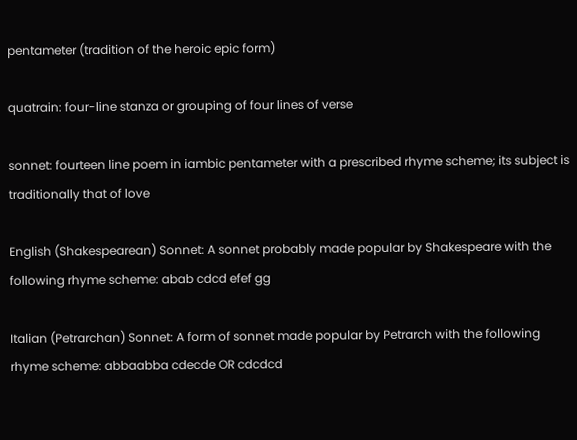pentameter (tradition of the heroic epic form)

quatrain: four-line stanza or grouping of four lines of verse

sonnet: fourteen line poem in iambic pentameter with a prescribed rhyme scheme; its subject is traditionally that of love

English (Shakespearean) Sonnet: A sonnet probably made popular by Shakespeare with the following rhyme scheme: abab cdcd efef gg

Italian (Petrarchan) Sonnet: A form of sonnet made popular by Petrarch with the following rhyme scheme: abbaabba cdecde OR cdcdcd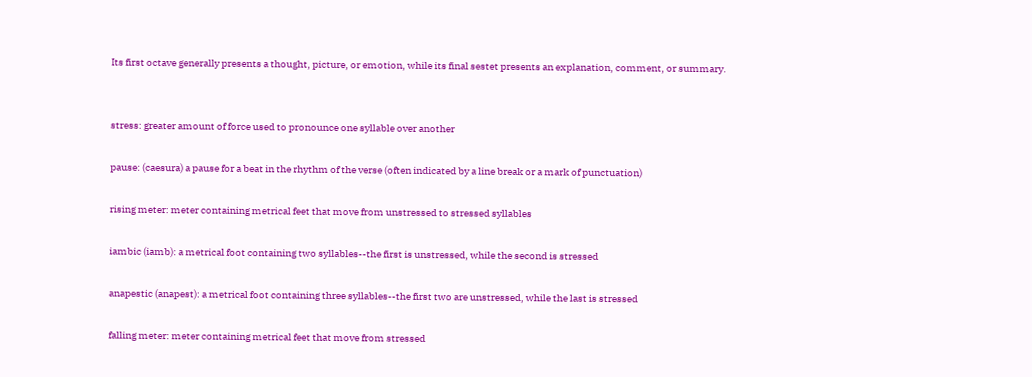Its first octave generally presents a thought, picture, or emotion, while its final sestet presents an explanation, comment, or summary.


stress: greater amount of force used to pronounce one syllable over another

pause: (caesura) a pause for a beat in the rhythm of the verse (often indicated by a line break or a mark of punctuation)

rising meter: meter containing metrical feet that move from unstressed to stressed syllables

iambic (iamb): a metrical foot containing two syllables--the first is unstressed, while the second is stressed

anapestic (anapest): a metrical foot containing three syllables--the first two are unstressed, while the last is stressed

falling meter: meter containing metrical feet that move from stressed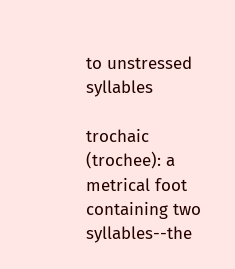to unstressed syllables

trochaic (trochee): a metrical foot containing two syllables--the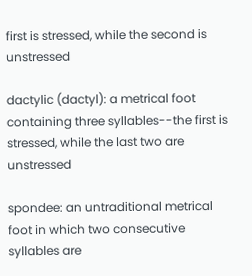first is stressed, while the second is unstressed

dactylic (dactyl): a metrical foot containing three syllables--the first is stressed, while the last two are unstressed

spondee: an untraditional metrical foot in which two consecutive syllables are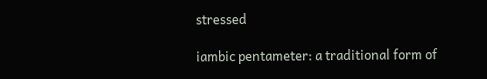stressed

iambic pentameter: a traditional form of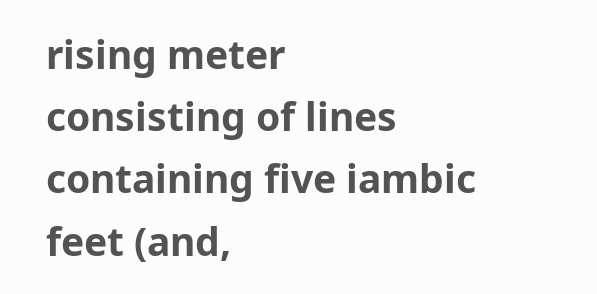rising meter consisting of lines containing five iambic feet (and,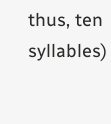thus, ten syllables)